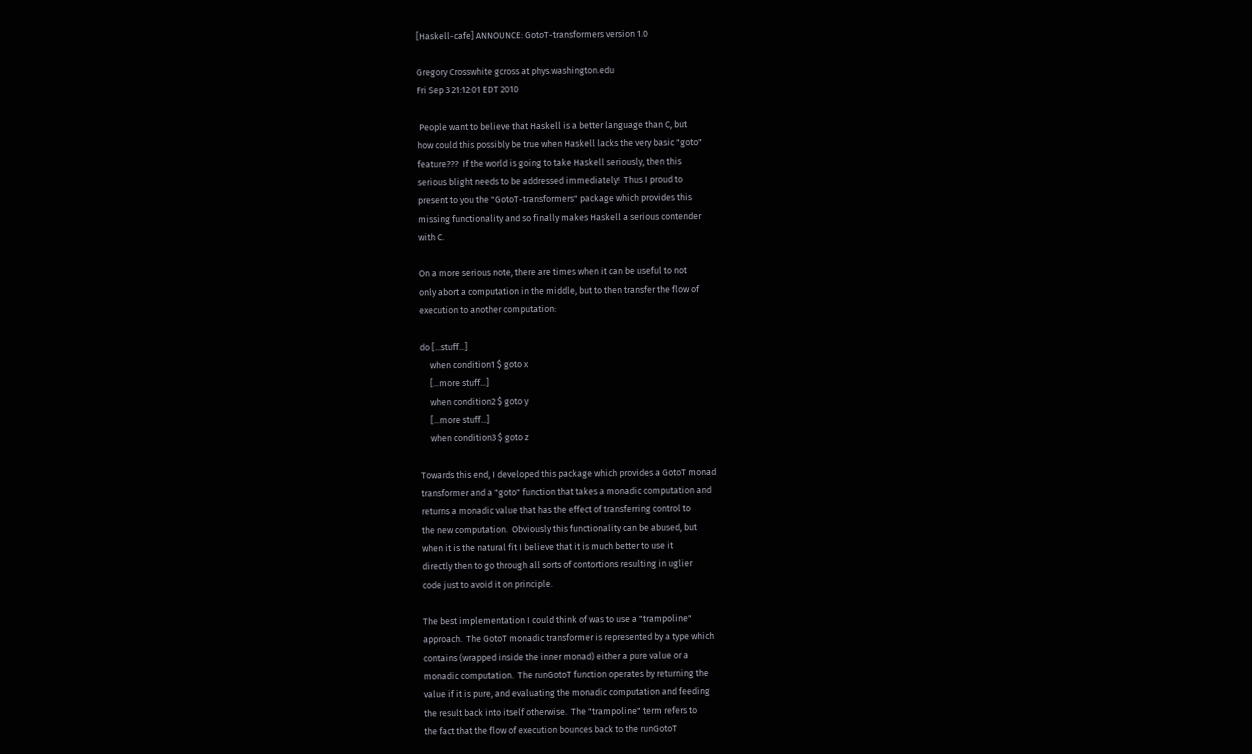[Haskell-cafe] ANNOUNCE: GotoT-transformers version 1.0

Gregory Crosswhite gcross at phys.washington.edu
Fri Sep 3 21:12:01 EDT 2010

 People want to believe that Haskell is a better language than C, but
how could this possibly be true when Haskell lacks the very basic "goto"
feature???  If the world is going to take Haskell seriously, then this
serious blight needs to be addressed immediately!  Thus I proud to
present to you the "GotoT-transformers" package which provides this
missing functionality and so finally makes Haskell a serious contender
with C.

On a more serious note, there are times when it can be useful to not
only abort a computation in the middle, but to then transfer the flow of
execution to another computation:

do [...stuff...]
     when condition1 $ goto x
     [...more stuff...]
     when condition2 $ goto y
     [...more stuff...]
     when condition3 $ goto z

Towards this end, I developed this package which provides a GotoT monad
transformer and a "goto" function that takes a monadic computation and
returns a monadic value that has the effect of transferring control to
the new computation.  Obviously this functionality can be abused, but
when it is the natural fit I believe that it is much better to use it
directly then to go through all sorts of contortions resulting in uglier
code just to avoid it on principle.

The best implementation I could think of was to use a "trampoline"
approach.  The GotoT monadic transformer is represented by a type which
contains (wrapped inside the inner monad) either a pure value or a
monadic computation.  The runGotoT function operates by returning the
value if it is pure, and evaluating the monadic computation and feeding
the result back into itself otherwise.  The "trampoline" term refers to
the fact that the flow of execution bounces back to the runGotoT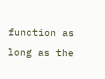function as long as the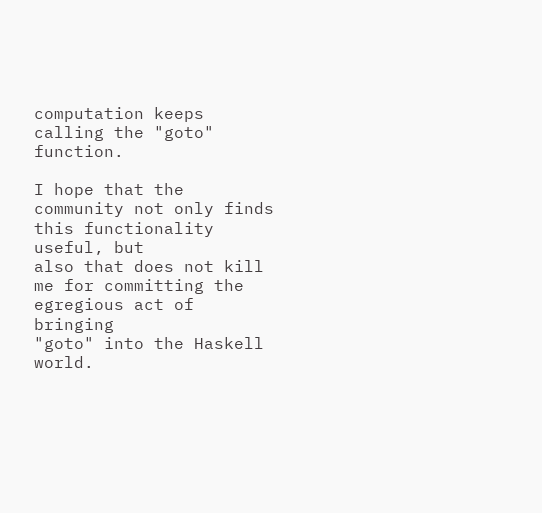computation keeps calling the "goto" function.

I hope that the community not only finds this functionality useful, but
also that does not kill me for committing the egregious act of bringing
"goto" into the Haskell world.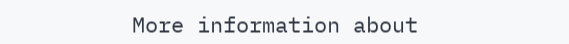More information about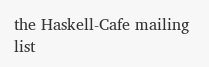the Haskell-Cafe mailing list